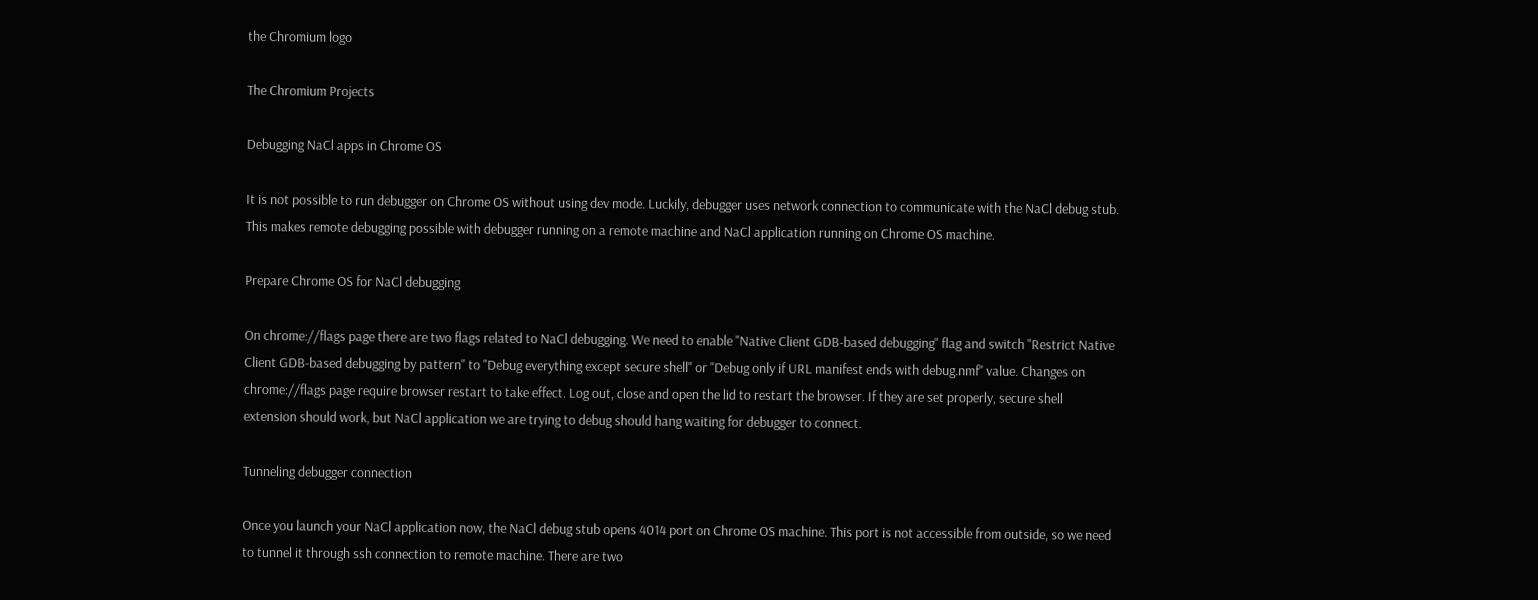the Chromium logo

The Chromium Projects

Debugging NaCl apps in Chrome OS

It is not possible to run debugger on Chrome OS without using dev mode. Luckily, debugger uses network connection to communicate with the NaCl debug stub. This makes remote debugging possible with debugger running on a remote machine and NaCl application running on Chrome OS machine.

Prepare Chrome OS for NaCl debugging

On chrome://flags page there are two flags related to NaCl debugging. We need to enable "Native Client GDB-based debugging" flag and switch "Restrict Native Client GDB-based debugging by pattern" to "Debug everything except secure shell" or "Debug only if URL manifest ends with debug.nmf" value. Changes on chrome://flags page require browser restart to take effect. Log out, close and open the lid to restart the browser. If they are set properly, secure shell extension should work, but NaCl application we are trying to debug should hang waiting for debugger to connect.

Tunneling debugger connection

Once you launch your NaCl application now, the NaCl debug stub opens 4014 port on Chrome OS machine. This port is not accessible from outside, so we need to tunnel it through ssh connection to remote machine. There are two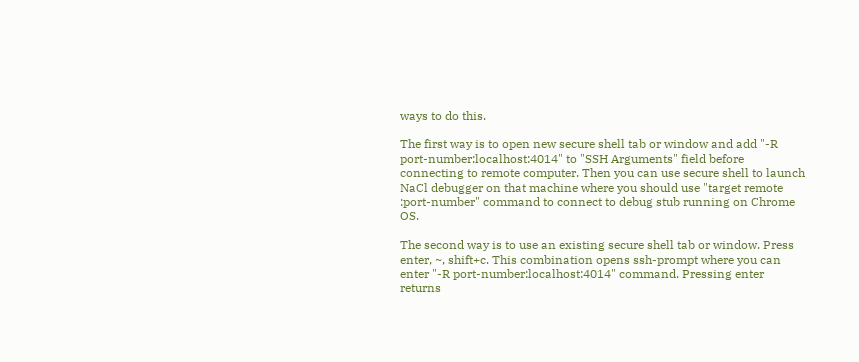ways to do this.

The first way is to open new secure shell tab or window and add "-R port-number:localhost:4014" to "SSH Arguments" field before connecting to remote computer. Then you can use secure shell to launch NaCl debugger on that machine where you should use "target remote :port-number" command to connect to debug stub running on Chrome OS.

The second way is to use an existing secure shell tab or window. Press enter, ~, shift+c. This combination opens ssh-prompt where you can enter "-R port-number:localhost:4014" command. Pressing enter returns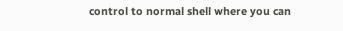control to normal shell where you can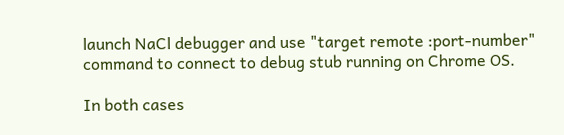launch NaCl debugger and use "target remote :port-number" command to connect to debug stub running on Chrome OS.

In both cases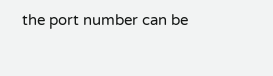the port number can be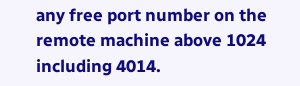any free port number on the remote machine above 1024 including 4014.